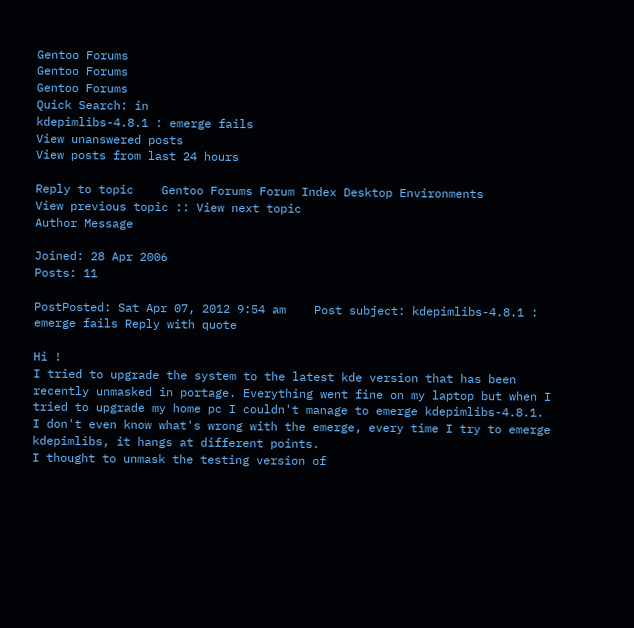Gentoo Forums
Gentoo Forums
Gentoo Forums
Quick Search: in
kdepimlibs-4.8.1 : emerge fails
View unanswered posts
View posts from last 24 hours

Reply to topic    Gentoo Forums Forum Index Desktop Environments
View previous topic :: View next topic
Author Message

Joined: 28 Apr 2006
Posts: 11

PostPosted: Sat Apr 07, 2012 9:54 am    Post subject: kdepimlibs-4.8.1 : emerge fails Reply with quote

Hi !
I tried to upgrade the system to the latest kde version that has been recently unmasked in portage. Everything went fine on my laptop but when I tried to upgrade my home pc I couldn't manage to emerge kdepimlibs-4.8.1.
I don't even know what's wrong with the emerge, every time I try to emerge kdepimlibs, it hangs at different points.
I thought to unmask the testing version of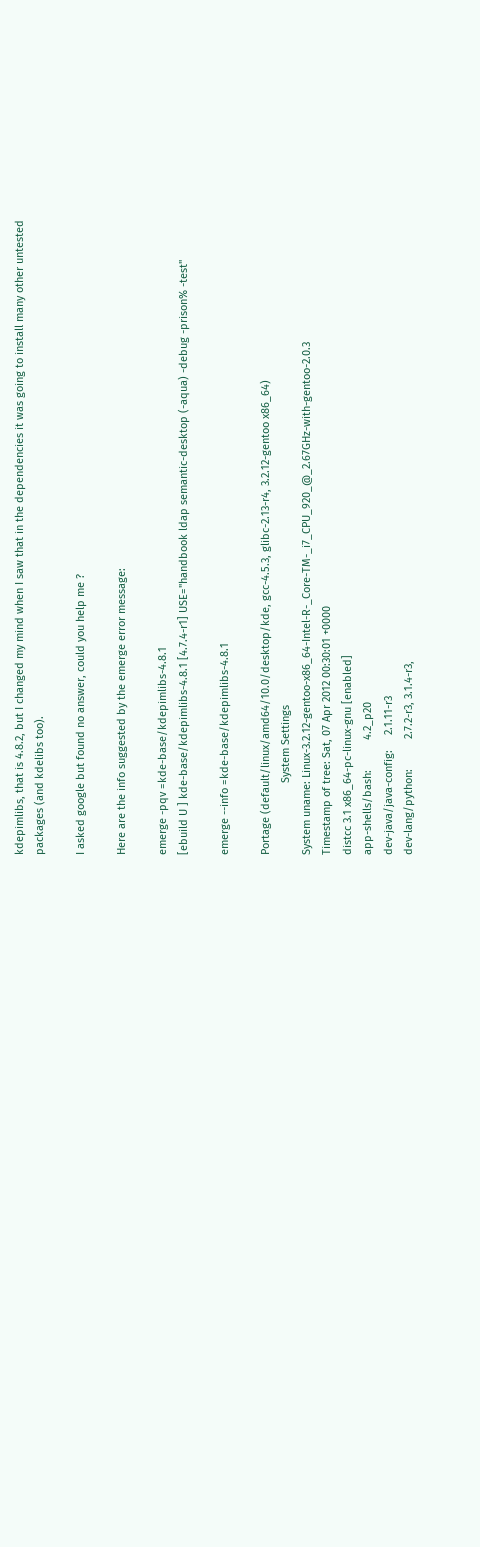kdepimlibs, that is 4.8.2, but I changed my mind when I saw that in the dependencies it was going to install many other untested packages (and kdelibs too).

I asked google but found no answer, could you help me ?

Here are the info suggested by the emerge error message:

emerge -pqv =kde-base/kdepimlibs-4.8.1
[ebuild U ] kde-base/kdepimlibs-4.8.1 [4.7.4-r1] USE="handbook ldap semantic-desktop (-aqua) -debug -prison% -test"

emerge --info =kde-base/kdepimlibs-4.8.1

Portage (default/linux/amd64/10.0/desktop/kde, gcc-4.5.3, glibc-2.13-r4, 3.2.12-gentoo x86_64)
                        System Settings
System uname: Linux-3.2.12-gentoo-x86_64-Intel-R-_Core-TM-_i7_CPU_920_@_2.67GHz-with-gentoo-2.0.3
Timestamp of tree: Sat, 07 Apr 2012 00:30:01 +0000
distcc 3.1 x86_64-pc-linux-gnu [enabled]
app-shells/bash:          4.2_p20
dev-java/java-config:     2.1.11-r3
dev-lang/python:          2.7.2-r3, 3.1.4-r3,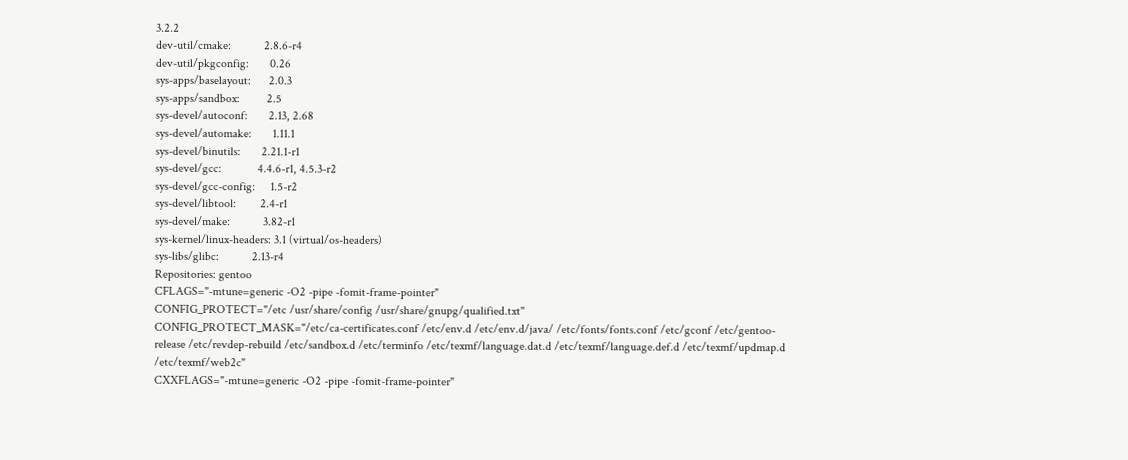3.2.2
dev-util/cmake:           2.8.6-r4
dev-util/pkgconfig:       0.26
sys-apps/baselayout:      2.0.3
sys-apps/sandbox:         2.5
sys-devel/autoconf:       2.13, 2.68
sys-devel/automake:       1.11.1
sys-devel/binutils:       2.21.1-r1
sys-devel/gcc:            4.4.6-r1, 4.5.3-r2
sys-devel/gcc-config:     1.5-r2
sys-devel/libtool:        2.4-r1
sys-devel/make:           3.82-r1
sys-kernel/linux-headers: 3.1 (virtual/os-headers)
sys-libs/glibc:           2.13-r4
Repositories: gentoo
CFLAGS="-mtune=generic -O2 -pipe -fomit-frame-pointer"
CONFIG_PROTECT="/etc /usr/share/config /usr/share/gnupg/qualified.txt"
CONFIG_PROTECT_MASK="/etc/ca-certificates.conf /etc/env.d /etc/env.d/java/ /etc/fonts/fonts.conf /etc/gconf /etc/gentoo-release /etc/revdep-rebuild /etc/sandbox.d /etc/terminfo /etc/texmf/language.dat.d /etc/texmf/language.def.d /etc/texmf/updmap.d /etc/texmf/web2c"
CXXFLAGS="-mtune=generic -O2 -pipe -fomit-frame-pointer"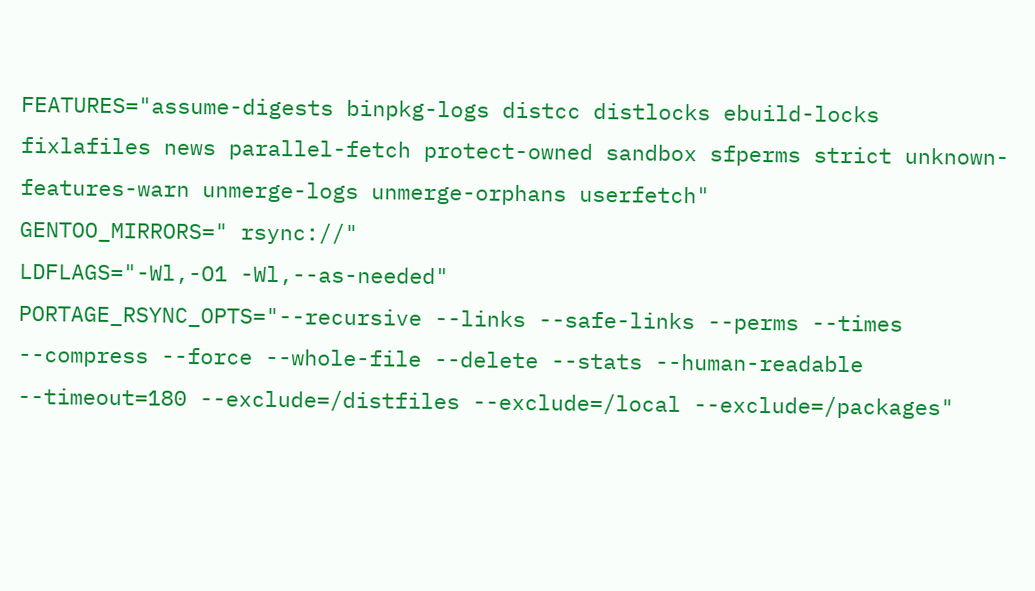FEATURES="assume-digests binpkg-logs distcc distlocks ebuild-locks fixlafiles news parallel-fetch protect-owned sandbox sfperms strict unknown-features-warn unmerge-logs unmerge-orphans userfetch"
GENTOO_MIRRORS=" rsync://"
LDFLAGS="-Wl,-O1 -Wl,--as-needed"
PORTAGE_RSYNC_OPTS="--recursive --links --safe-links --perms --times --compress --force --whole-file --delete --stats --human-readable --timeout=180 --exclude=/distfiles --exclude=/local --exclude=/packages"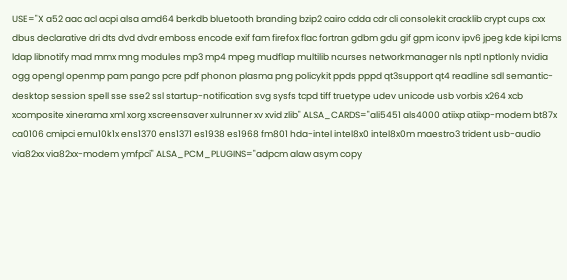USE="X a52 aac acl acpi alsa amd64 berkdb bluetooth branding bzip2 cairo cdda cdr cli consolekit cracklib crypt cups cxx dbus declarative dri dts dvd dvdr emboss encode exif fam firefox flac fortran gdbm gdu gif gpm iconv ipv6 jpeg kde kipi lcms ldap libnotify mad mmx mng modules mp3 mp4 mpeg mudflap multilib ncurses networkmanager nls nptl nptlonly nvidia ogg opengl openmp pam pango pcre pdf phonon plasma png policykit ppds pppd qt3support qt4 readline sdl semantic-desktop session spell sse sse2 ssl startup-notification svg sysfs tcpd tiff truetype udev unicode usb vorbis x264 xcb xcomposite xinerama xml xorg xscreensaver xulrunner xv xvid zlib" ALSA_CARDS="ali5451 als4000 atiixp atiixp-modem bt87x ca0106 cmipci emu10k1x ens1370 ens1371 es1938 es1968 fm801 hda-intel intel8x0 intel8x0m maestro3 trident usb-audio via82xx via82xx-modem ymfpci" ALSA_PCM_PLUGINS="adpcm alaw asym copy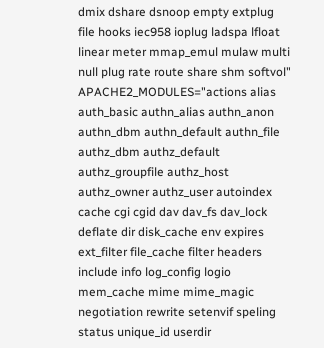dmix dshare dsnoop empty extplug file hooks iec958 ioplug ladspa lfloat linear meter mmap_emul mulaw multi null plug rate route share shm softvol" APACHE2_MODULES="actions alias auth_basic authn_alias authn_anon authn_dbm authn_default authn_file authz_dbm authz_default authz_groupfile authz_host authz_owner authz_user autoindex cache cgi cgid dav dav_fs dav_lock deflate dir disk_cache env expires ext_filter file_cache filter headers include info log_config logio mem_cache mime mime_magic negotiation rewrite setenvif speling status unique_id userdir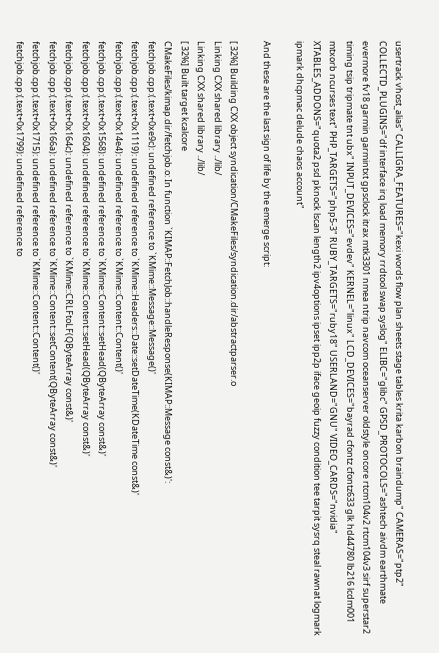usertrack vhost_alias" CALLIGRA_FEATURES="kexi words flow plan sheets stage tables krita karbon braindump" CAMERAS="ptp2" COLLECTD_PLUGINS="df interface irq load memory rrdtool swap syslog" ELIBC="glibc" GPSD_PROTOCOLS="ashtech aivdm earthmate evermore fv18 garmin garmintxt gpsclock itrax mtk3301 nmea ntrip navcom oceanserver oldstyle oncore rtcm104v2 rtcm104v3 sirf superstar2 timing tsip tripmate tnt ubx" INPUT_DEVICES="evdev" KERNEL="linux" LCD_DEVICES="bayrad cfontz cfontz633 glk hd44780 lb216 lcdm001 mtxorb ncurses text" PHP_TARGETS="php5-3" RUBY_TARGETS="ruby18" USERLAND="GNU" VIDEO_CARDS="nvidia" XTABLES_ADDONS="quota2 psd pknock lscan length2 ipv4options ipset ipp2p iface geoip fuzzy condition tee tarpit sysrq steal rawnat logmark ipmark dhcpmac delude chaos account"

And these are the last sign of life by the emerge script:

[ 32%] Building CXX object syndication/CMakeFiles/syndication.dir/abstractparser.o
Linking CXX shared library ../lib/
Linking CXX shared library ../lib/
[ 32%] Built target kcalcore
CMakeFiles/kimap.dir/fetchjob.o: In function `KIMAP::FetchJob::handleResponse(KIMAP::Message const&)':
fetchjob.cpp:(.text+0xe9c): undefined reference to `KMime::Message::Message()'
fetchjob.cpp:(.text+0x1119): undefined reference to `KMime::Headers::Date::setDateTime(KDateTime const&)'
fetchjob.cpp:(.text+0x14e4): undefined reference to `KMime::Content::Content()'
fetchjob.cpp:(.text+0x1568): undefined reference to `KMime::Content::setHead(QByteArray const&)'
fetchjob.cpp:(.text+0x1604): undefined reference to `KMime::Content::setHead(QByteArray const&)'
fetchjob.cpp:(.text+0x164c): undefined reference to `KMime::CRLFtoLF(QByteArray const&)'
fetchjob.cpp:(.text+0x166a): undefined reference to `KMime::Content::setContent(QByteArray const&)'
fetchjob.cpp:(.text+0x1715): undefined reference to `KMime::Content::Content()'
fetchjob.cpp:(.text+0x1799): undefined reference to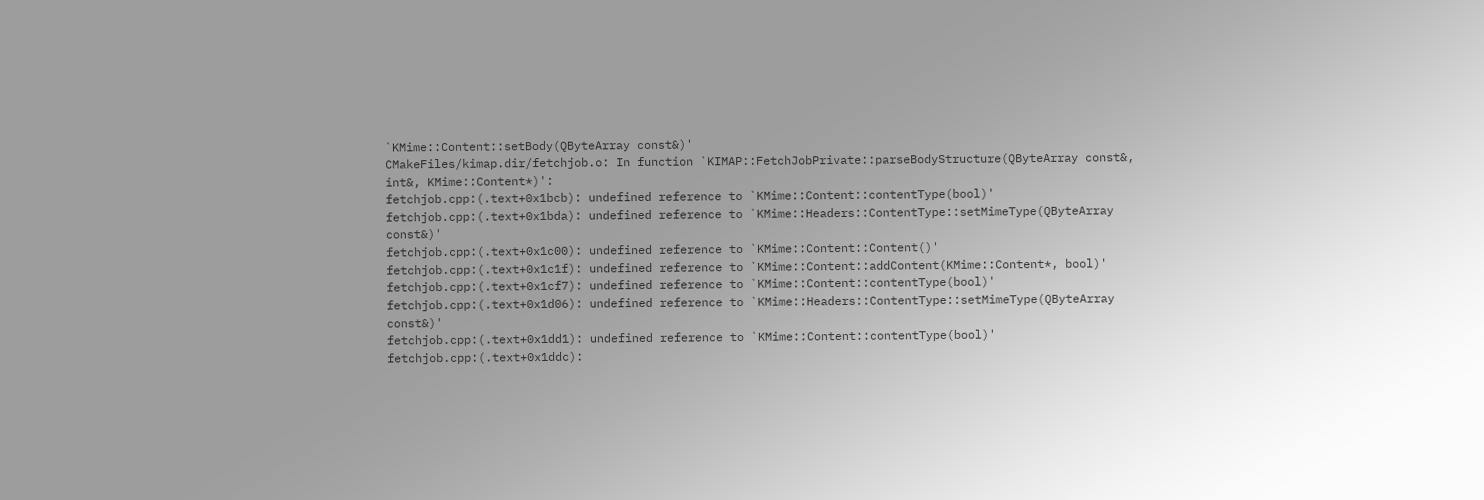`KMime::Content::setBody(QByteArray const&)'
CMakeFiles/kimap.dir/fetchjob.o: In function `KIMAP::FetchJobPrivate::parseBodyStructure(QByteArray const&, int&, KMime::Content*)':
fetchjob.cpp:(.text+0x1bcb): undefined reference to `KMime::Content::contentType(bool)'
fetchjob.cpp:(.text+0x1bda): undefined reference to `KMime::Headers::ContentType::setMimeType(QByteArray const&)'
fetchjob.cpp:(.text+0x1c00): undefined reference to `KMime::Content::Content()'
fetchjob.cpp:(.text+0x1c1f): undefined reference to `KMime::Content::addContent(KMime::Content*, bool)'
fetchjob.cpp:(.text+0x1cf7): undefined reference to `KMime::Content::contentType(bool)'
fetchjob.cpp:(.text+0x1d06): undefined reference to `KMime::Headers::ContentType::setMimeType(QByteArray const&)'
fetchjob.cpp:(.text+0x1dd1): undefined reference to `KMime::Content::contentType(bool)'
fetchjob.cpp:(.text+0x1ddc):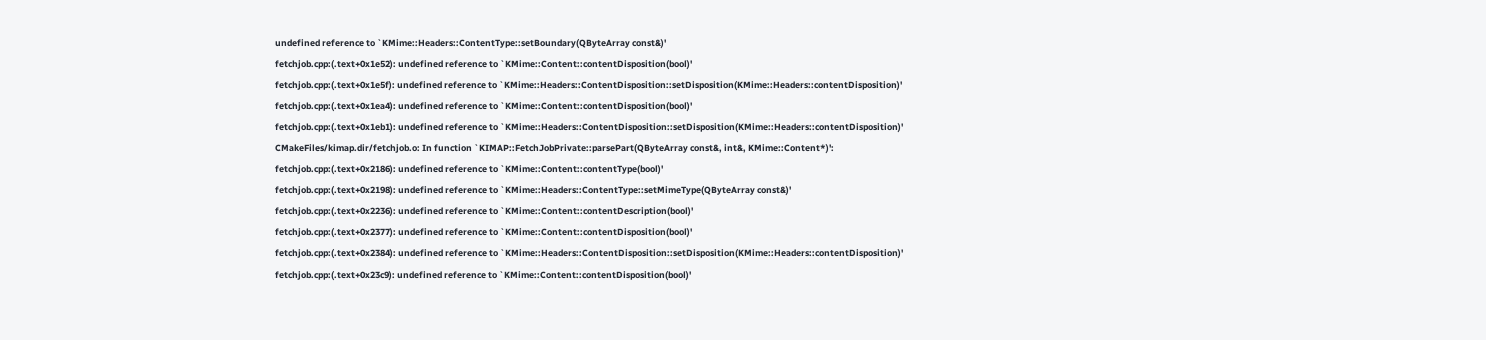undefined reference to `KMime::Headers::ContentType::setBoundary(QByteArray const&)'
fetchjob.cpp:(.text+0x1e52): undefined reference to `KMime::Content::contentDisposition(bool)'
fetchjob.cpp:(.text+0x1e5f): undefined reference to `KMime::Headers::ContentDisposition::setDisposition(KMime::Headers::contentDisposition)'
fetchjob.cpp:(.text+0x1ea4): undefined reference to `KMime::Content::contentDisposition(bool)'
fetchjob.cpp:(.text+0x1eb1): undefined reference to `KMime::Headers::ContentDisposition::setDisposition(KMime::Headers::contentDisposition)'
CMakeFiles/kimap.dir/fetchjob.o: In function `KIMAP::FetchJobPrivate::parsePart(QByteArray const&, int&, KMime::Content*)':
fetchjob.cpp:(.text+0x2186): undefined reference to `KMime::Content::contentType(bool)'
fetchjob.cpp:(.text+0x2198): undefined reference to `KMime::Headers::ContentType::setMimeType(QByteArray const&)'
fetchjob.cpp:(.text+0x2236): undefined reference to `KMime::Content::contentDescription(bool)'
fetchjob.cpp:(.text+0x2377): undefined reference to `KMime::Content::contentDisposition(bool)'
fetchjob.cpp:(.text+0x2384): undefined reference to `KMime::Headers::ContentDisposition::setDisposition(KMime::Headers::contentDisposition)'
fetchjob.cpp:(.text+0x23c9): undefined reference to `KMime::Content::contentDisposition(bool)'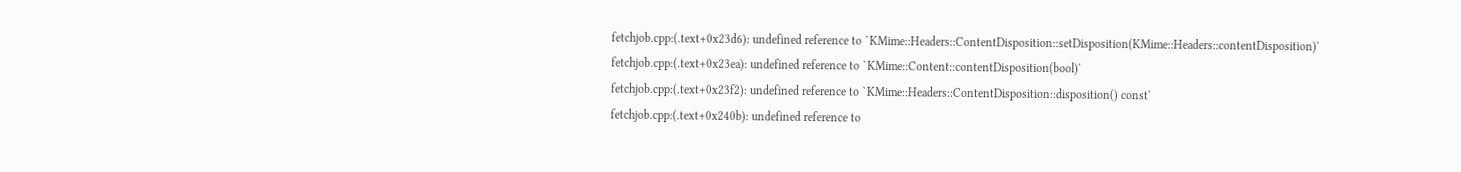fetchjob.cpp:(.text+0x23d6): undefined reference to `KMime::Headers::ContentDisposition::setDisposition(KMime::Headers::contentDisposition)'
fetchjob.cpp:(.text+0x23ea): undefined reference to `KMime::Content::contentDisposition(bool)'
fetchjob.cpp:(.text+0x23f2): undefined reference to `KMime::Headers::ContentDisposition::disposition() const'
fetchjob.cpp:(.text+0x240b): undefined reference to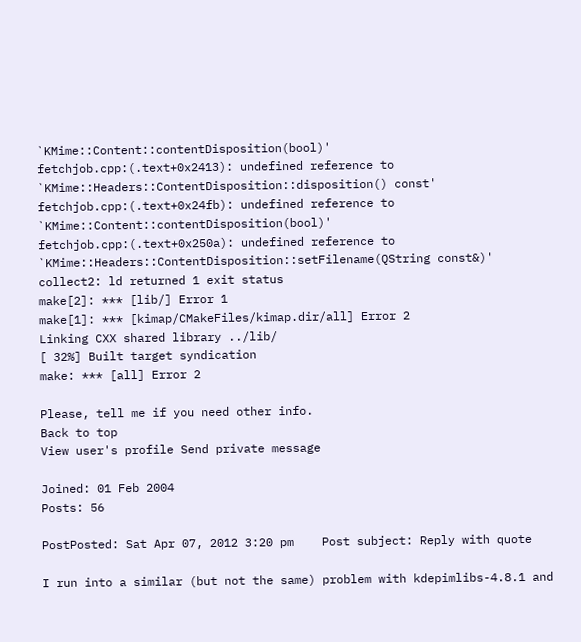`KMime::Content::contentDisposition(bool)'
fetchjob.cpp:(.text+0x2413): undefined reference to `KMime::Headers::ContentDisposition::disposition() const'
fetchjob.cpp:(.text+0x24fb): undefined reference to `KMime::Content::contentDisposition(bool)'
fetchjob.cpp:(.text+0x250a): undefined reference to `KMime::Headers::ContentDisposition::setFilename(QString const&)'
collect2: ld returned 1 exit status
make[2]: *** [lib/] Error 1
make[1]: *** [kimap/CMakeFiles/kimap.dir/all] Error 2
Linking CXX shared library ../lib/
[ 32%] Built target syndication
make: *** [all] Error 2

Please, tell me if you need other info.
Back to top
View user's profile Send private message

Joined: 01 Feb 2004
Posts: 56

PostPosted: Sat Apr 07, 2012 3:20 pm    Post subject: Reply with quote

I run into a similar (but not the same) problem with kdepimlibs-4.8.1 and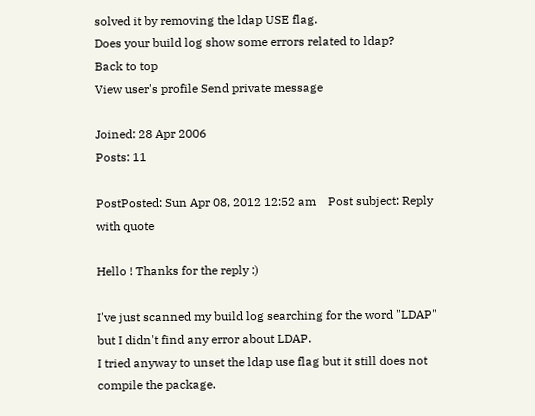solved it by removing the ldap USE flag.
Does your build log show some errors related to ldap?
Back to top
View user's profile Send private message

Joined: 28 Apr 2006
Posts: 11

PostPosted: Sun Apr 08, 2012 12:52 am    Post subject: Reply with quote

Hello ! Thanks for the reply :)

I've just scanned my build log searching for the word "LDAP" but I didn't find any error about LDAP.
I tried anyway to unset the ldap use flag but it still does not compile the package.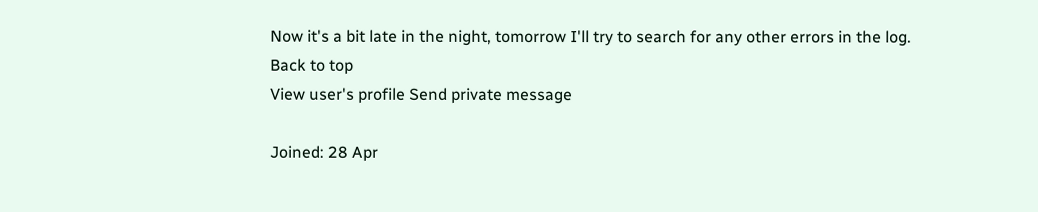Now it's a bit late in the night, tomorrow I'll try to search for any other errors in the log.
Back to top
View user's profile Send private message

Joined: 28 Apr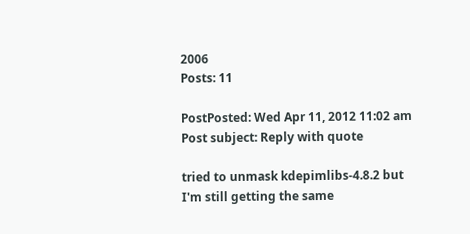2006
Posts: 11

PostPosted: Wed Apr 11, 2012 11:02 am    Post subject: Reply with quote

tried to unmask kdepimlibs-4.8.2 but I'm still getting the same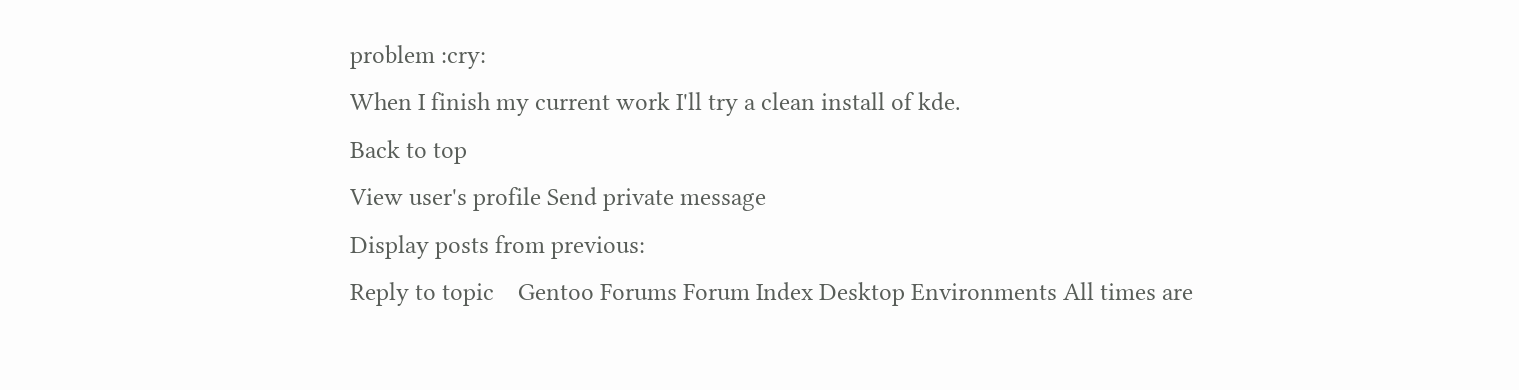problem :cry:
When I finish my current work I'll try a clean install of kde.
Back to top
View user's profile Send private message
Display posts from previous:
Reply to topic    Gentoo Forums Forum Index Desktop Environments All times are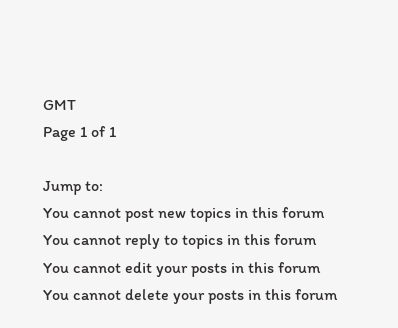GMT
Page 1 of 1

Jump to:
You cannot post new topics in this forum
You cannot reply to topics in this forum
You cannot edit your posts in this forum
You cannot delete your posts in this forum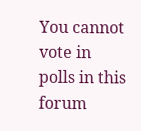You cannot vote in polls in this forum